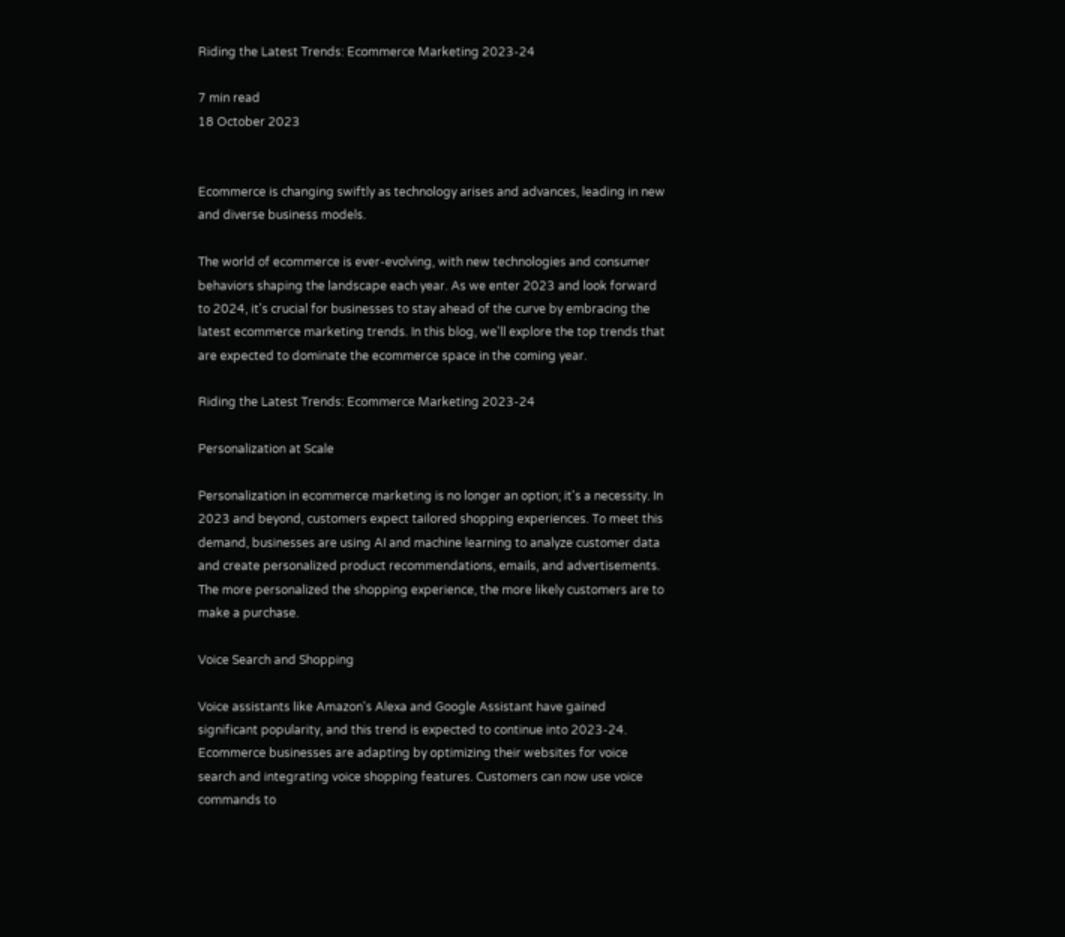Riding the Latest Trends: Ecommerce Marketing 2023-24

7 min read
18 October 2023


Ecommerce is changing swiftly as technology arises and advances, leading in new and diverse business models.

The world of ecommerce is ever-evolving, with new technologies and consumer behaviors shaping the landscape each year. As we enter 2023 and look forward to 2024, it's crucial for businesses to stay ahead of the curve by embracing the latest ecommerce marketing trends. In this blog, we'll explore the top trends that are expected to dominate the ecommerce space in the coming year.

Riding the Latest Trends: Ecommerce Marketing 2023-24

Personalization at Scale

Personalization in ecommerce marketing is no longer an option; it's a necessity. In 2023 and beyond, customers expect tailored shopping experiences. To meet this demand, businesses are using AI and machine learning to analyze customer data and create personalized product recommendations, emails, and advertisements. The more personalized the shopping experience, the more likely customers are to make a purchase.

Voice Search and Shopping

Voice assistants like Amazon's Alexa and Google Assistant have gained significant popularity, and this trend is expected to continue into 2023-24. Ecommerce businesses are adapting by optimizing their websites for voice search and integrating voice shopping features. Customers can now use voice commands to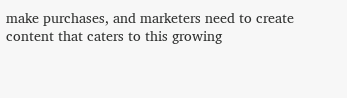make purchases, and marketers need to create content that caters to this growing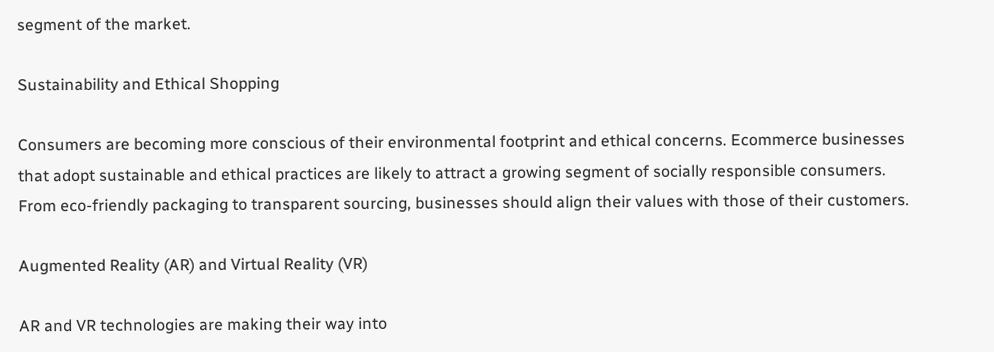segment of the market.

Sustainability and Ethical Shopping

Consumers are becoming more conscious of their environmental footprint and ethical concerns. Ecommerce businesses that adopt sustainable and ethical practices are likely to attract a growing segment of socially responsible consumers. From eco-friendly packaging to transparent sourcing, businesses should align their values with those of their customers.

Augmented Reality (AR) and Virtual Reality (VR)

AR and VR technologies are making their way into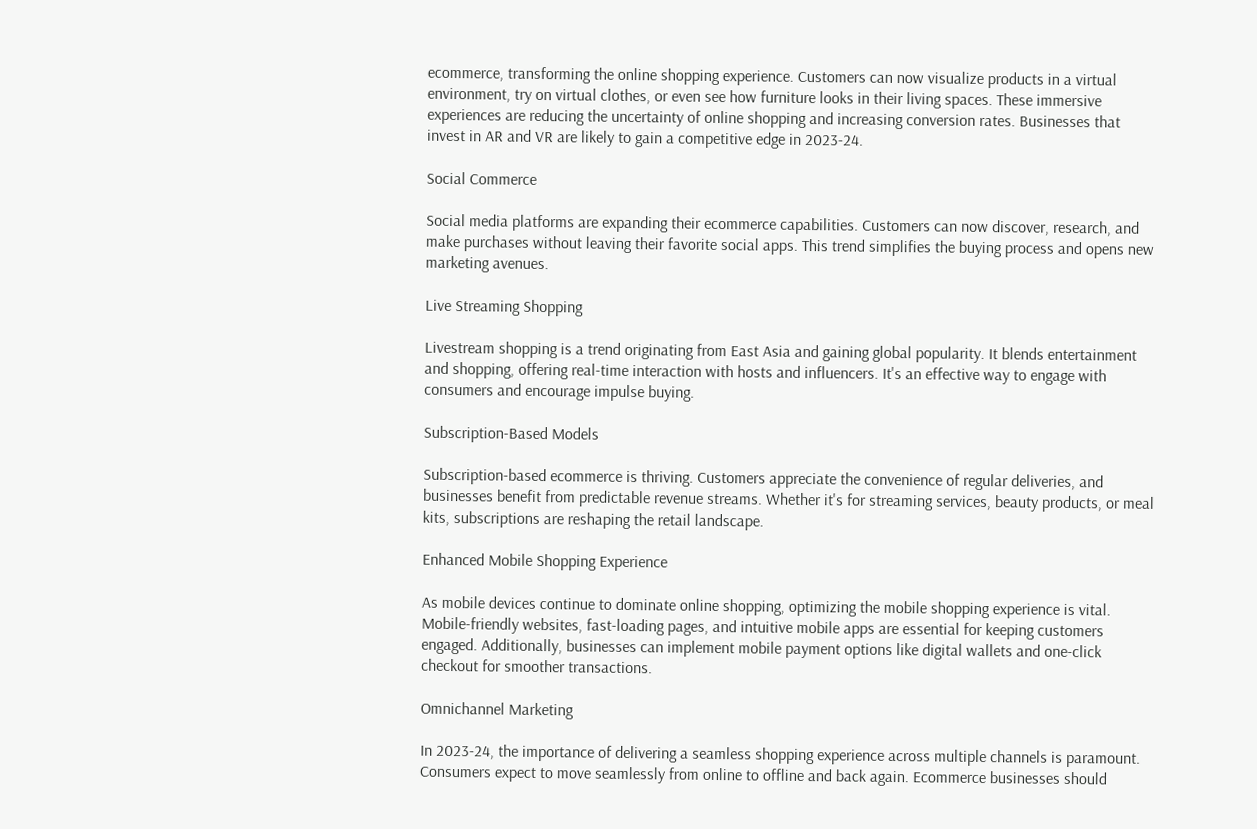ecommerce, transforming the online shopping experience. Customers can now visualize products in a virtual environment, try on virtual clothes, or even see how furniture looks in their living spaces. These immersive experiences are reducing the uncertainty of online shopping and increasing conversion rates. Businesses that invest in AR and VR are likely to gain a competitive edge in 2023-24.

Social Commerce

Social media platforms are expanding their ecommerce capabilities. Customers can now discover, research, and make purchases without leaving their favorite social apps. This trend simplifies the buying process and opens new marketing avenues.

Live Streaming Shopping

Livestream shopping is a trend originating from East Asia and gaining global popularity. It blends entertainment and shopping, offering real-time interaction with hosts and influencers. It's an effective way to engage with consumers and encourage impulse buying.

Subscription-Based Models

Subscription-based ecommerce is thriving. Customers appreciate the convenience of regular deliveries, and businesses benefit from predictable revenue streams. Whether it's for streaming services, beauty products, or meal kits, subscriptions are reshaping the retail landscape.

Enhanced Mobile Shopping Experience

As mobile devices continue to dominate online shopping, optimizing the mobile shopping experience is vital. Mobile-friendly websites, fast-loading pages, and intuitive mobile apps are essential for keeping customers engaged. Additionally, businesses can implement mobile payment options like digital wallets and one-click checkout for smoother transactions.

Omnichannel Marketing

In 2023-24, the importance of delivering a seamless shopping experience across multiple channels is paramount. Consumers expect to move seamlessly from online to offline and back again. Ecommerce businesses should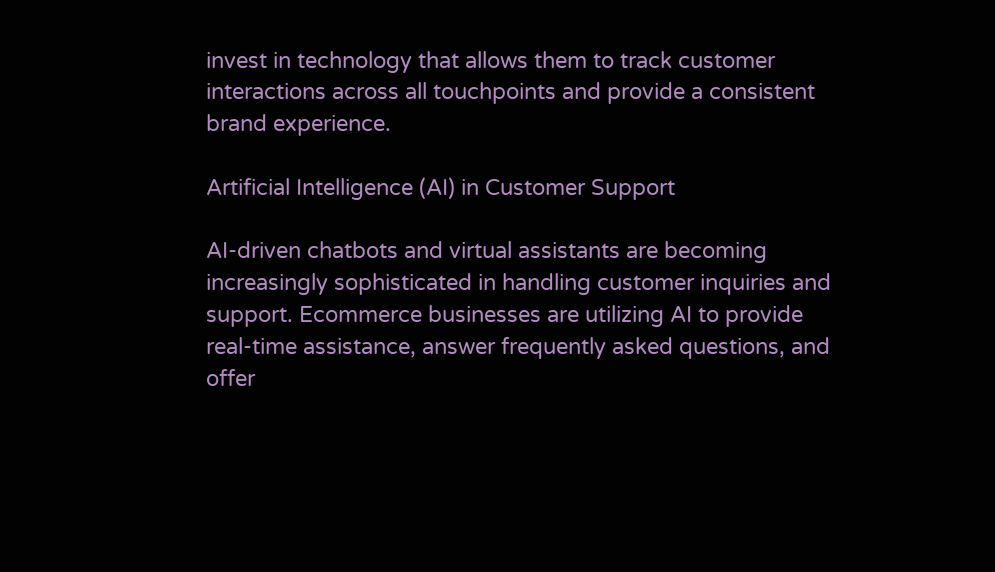invest in technology that allows them to track customer interactions across all touchpoints and provide a consistent brand experience.

Artificial Intelligence (AI) in Customer Support

AI-driven chatbots and virtual assistants are becoming increasingly sophisticated in handling customer inquiries and support. Ecommerce businesses are utilizing AI to provide real-time assistance, answer frequently asked questions, and offer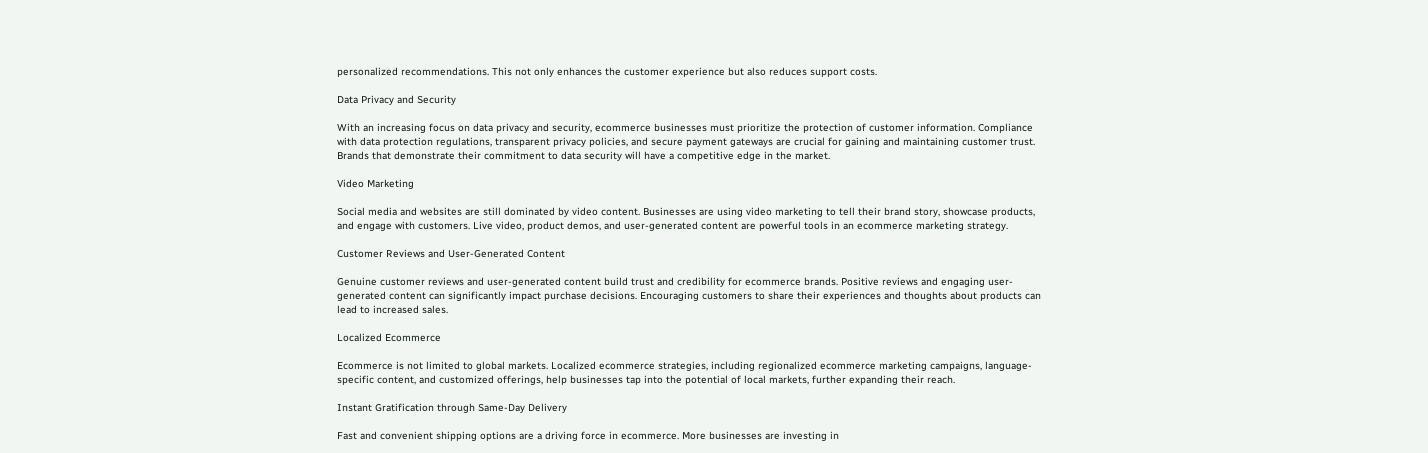personalized recommendations. This not only enhances the customer experience but also reduces support costs.

Data Privacy and Security

With an increasing focus on data privacy and security, ecommerce businesses must prioritize the protection of customer information. Compliance with data protection regulations, transparent privacy policies, and secure payment gateways are crucial for gaining and maintaining customer trust. Brands that demonstrate their commitment to data security will have a competitive edge in the market.

Video Marketing

Social media and websites are still dominated by video content. Businesses are using video marketing to tell their brand story, showcase products, and engage with customers. Live video, product demos, and user-generated content are powerful tools in an ecommerce marketing strategy.

Customer Reviews and User-Generated Content

Genuine customer reviews and user-generated content build trust and credibility for ecommerce brands. Positive reviews and engaging user-generated content can significantly impact purchase decisions. Encouraging customers to share their experiences and thoughts about products can lead to increased sales.

Localized Ecommerce

Ecommerce is not limited to global markets. Localized ecommerce strategies, including regionalized ecommerce marketing campaigns, language-specific content, and customized offerings, help businesses tap into the potential of local markets, further expanding their reach.

Instant Gratification through Same-Day Delivery

Fast and convenient shipping options are a driving force in ecommerce. More businesses are investing in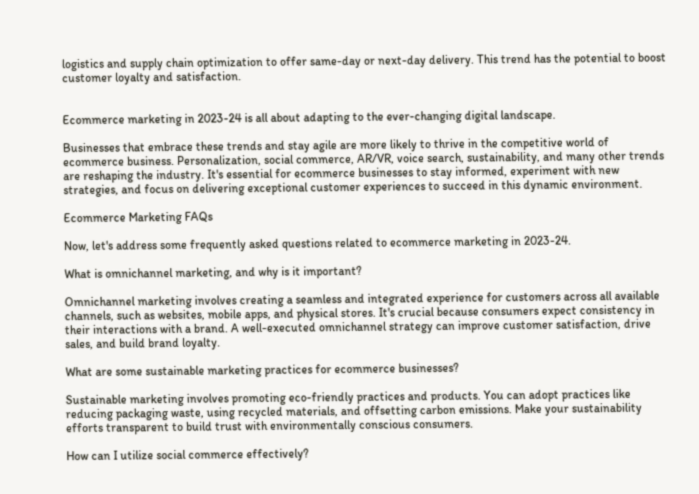logistics and supply chain optimization to offer same-day or next-day delivery. This trend has the potential to boost customer loyalty and satisfaction.


Ecommerce marketing in 2023-24 is all about adapting to the ever-changing digital landscape.

Businesses that embrace these trends and stay agile are more likely to thrive in the competitive world of ecommerce business. Personalization, social commerce, AR/VR, voice search, sustainability, and many other trends are reshaping the industry. It's essential for ecommerce businesses to stay informed, experiment with new strategies, and focus on delivering exceptional customer experiences to succeed in this dynamic environment.

Ecommerce Marketing FAQs

Now, let's address some frequently asked questions related to ecommerce marketing in 2023-24.

What is omnichannel marketing, and why is it important?

Omnichannel marketing involves creating a seamless and integrated experience for customers across all available channels, such as websites, mobile apps, and physical stores. It's crucial because consumers expect consistency in their interactions with a brand. A well-executed omnichannel strategy can improve customer satisfaction, drive sales, and build brand loyalty.

What are some sustainable marketing practices for ecommerce businesses?

Sustainable marketing involves promoting eco-friendly practices and products. You can adopt practices like reducing packaging waste, using recycled materials, and offsetting carbon emissions. Make your sustainability efforts transparent to build trust with environmentally conscious consumers.

How can I utilize social commerce effectively?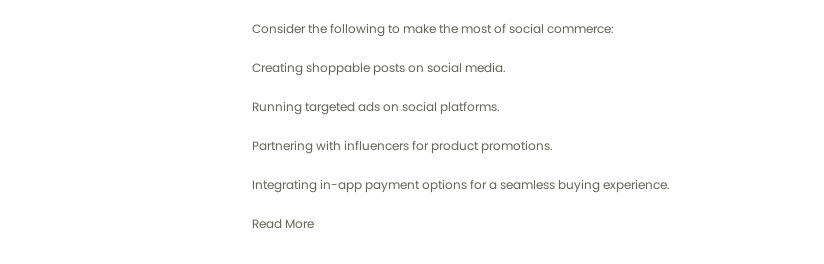Consider the following to make the most of social commerce:

Creating shoppable posts on social media.

Running targeted ads on social platforms.

Partnering with influencers for product promotions.

Integrating in-app payment options for a seamless buying experience.

Read More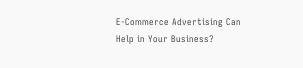E-Commerce Advertising Can Help in Your Business?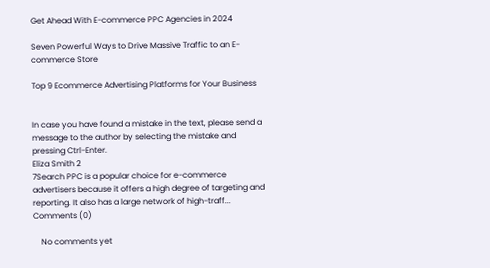Get Ahead With E-commerce PPC Agencies in 2024

Seven Powerful Ways to Drive Massive Traffic to an E-commerce Store

Top 9 Ecommerce Advertising Platforms for Your Business


In case you have found a mistake in the text, please send a message to the author by selecting the mistake and pressing Ctrl-Enter.
Eliza Smith 2
7Search PPC is a popular choice for e-commerce advertisers because it offers a high degree of targeting and reporting. It also has a large network of high-traff...
Comments (0)

    No comments yet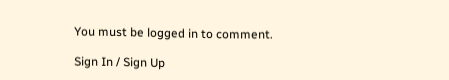You must be logged in to comment.

Sign In / Sign Up